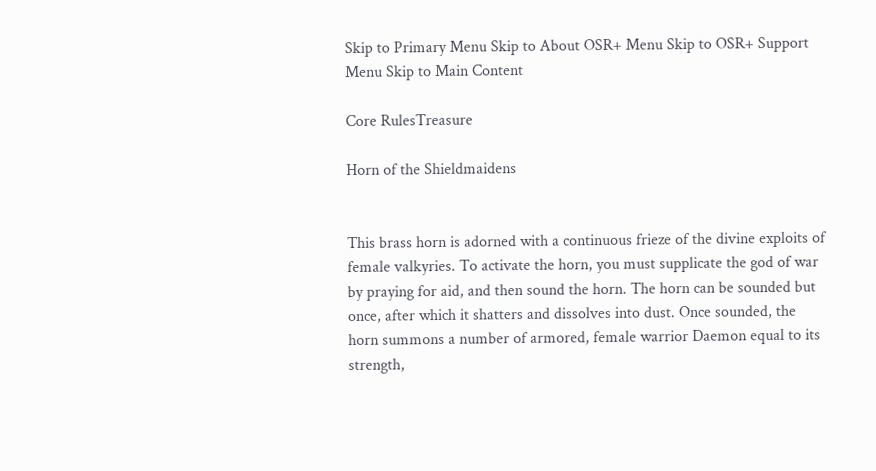Skip to Primary Menu Skip to About OSR+ Menu Skip to OSR+ Support Menu Skip to Main Content

Core RulesTreasure

Horn of the Shieldmaidens


This brass horn is adorned with a continuous frieze of the divine exploits of female valkyries. To activate the horn, you must supplicate the god of war by praying for aid, and then sound the horn. The horn can be sounded but once, after which it shatters and dissolves into dust. Once sounded, the horn summons a number of armored, female warrior Daemon equal to its strength,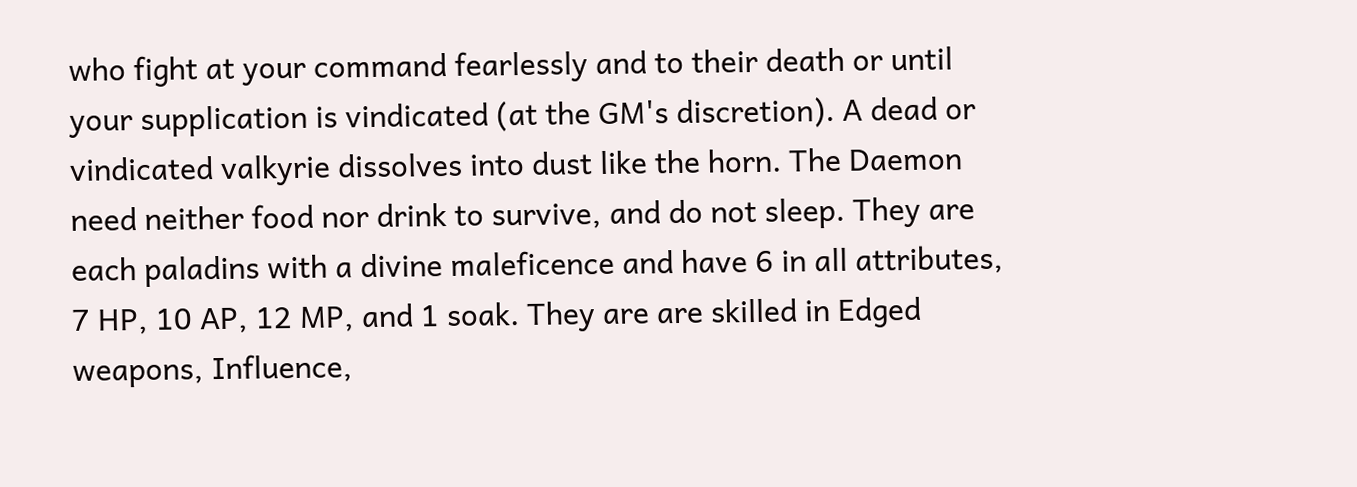who fight at your command fearlessly and to their death or until your supplication is vindicated (at the GM's discretion). A dead or vindicated valkyrie dissolves into dust like the horn. The Daemon need neither food nor drink to survive, and do not sleep. They are each paladins with a divine maleficence and have 6 in all attributes, 7 HP, 10 AP, 12 MP, and 1 soak. They are are skilled in Edged weapons, Influence,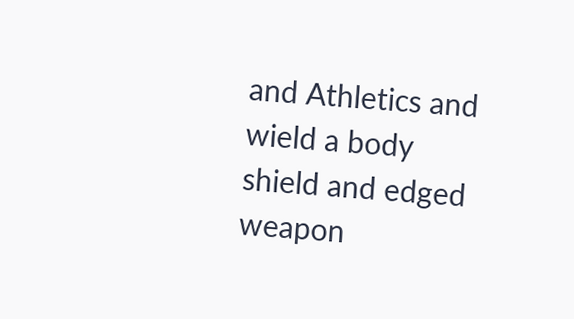and Athletics and wield a body shield and edged weapon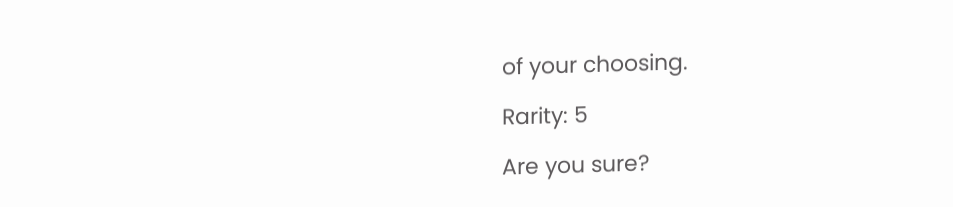of your choosing.

Rarity: 5

Are you sure?